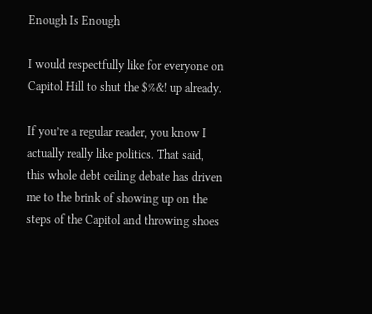Enough Is Enough

I would respectfully like for everyone on Capitol Hill to shut the $%&! up already.

If you’re a regular reader, you know I actually really like politics. That said, this whole debt ceiling debate has driven me to the brink of showing up on the steps of the Capitol and throwing shoes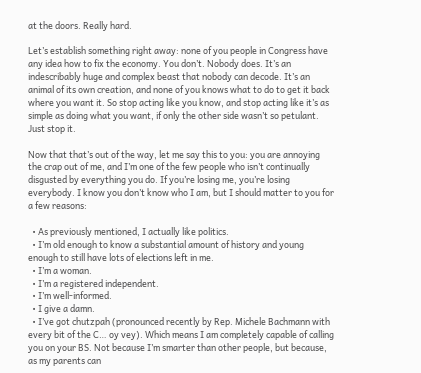at the doors. Really hard.

Let’s establish something right away: none of you people in Congress have any idea how to fix the economy. You don’t. Nobody does. It’s an indescribably huge and complex beast that nobody can decode. It’s an animal of its own creation, and none of you knows what to do to get it back where you want it. So stop acting like you know, and stop acting like it’s as simple as doing what you want, if only the other side wasn’t so petulant. Just stop it.

Now that that’s out of the way, let me say this to you: you are annoying the crap out of me, and I’m one of the few people who isn’t continually disgusted by everything you do. If you’re losing me, you’re losing everybody. I know you don’t know who I am, but I should matter to you for a few reasons:

  • As previously mentioned, I actually like politics.
  • I’m old enough to know a substantial amount of history and young enough to still have lots of elections left in me.
  • I’m a woman.
  • I’m a registered independent.
  • I’m well-informed.
  • I give a damn.
  • I’ve got chutzpah (pronounced recently by Rep. Michele Bachmann with every bit of the C… oy vey). Which means I am completely capable of calling you on your BS. Not because I’m smarter than other people, but because, as my parents can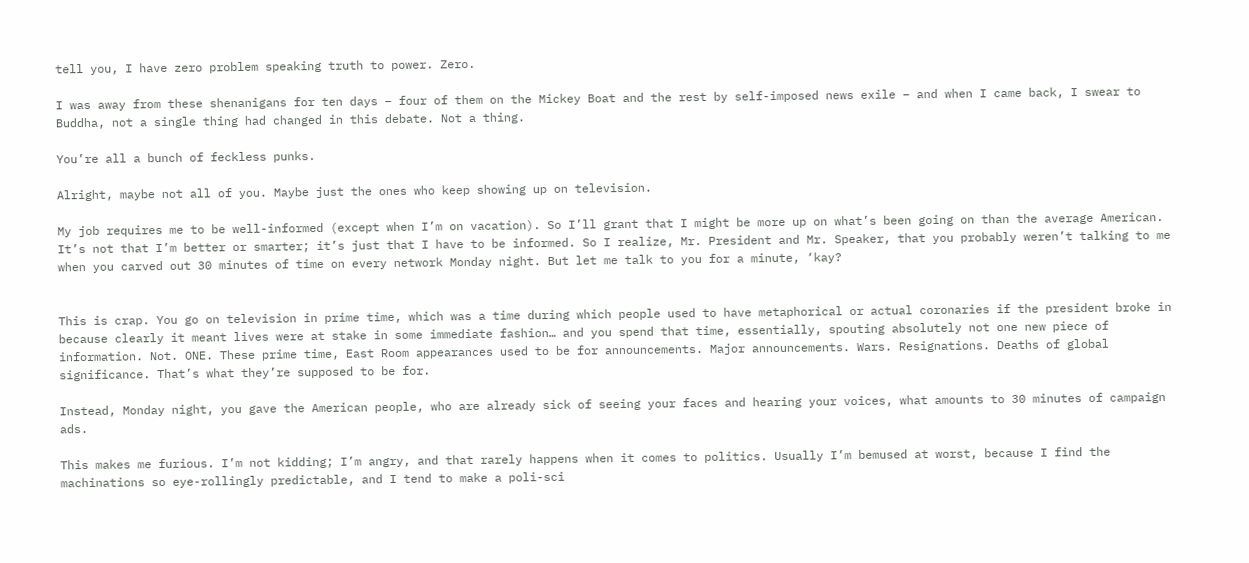tell you, I have zero problem speaking truth to power. Zero.

I was away from these shenanigans for ten days – four of them on the Mickey Boat and the rest by self-imposed news exile – and when I came back, I swear to Buddha, not a single thing had changed in this debate. Not a thing.

You’re all a bunch of feckless punks.

Alright, maybe not all of you. Maybe just the ones who keep showing up on television.

My job requires me to be well-informed (except when I’m on vacation). So I’ll grant that I might be more up on what’s been going on than the average American. It’s not that I’m better or smarter; it’s just that I have to be informed. So I realize, Mr. President and Mr. Speaker, that you probably weren’t talking to me when you carved out 30 minutes of time on every network Monday night. But let me talk to you for a minute, ‘kay?


This is crap. You go on television in prime time, which was a time during which people used to have metaphorical or actual coronaries if the president broke in because clearly it meant lives were at stake in some immediate fashion… and you spend that time, essentially, spouting absolutely not one new piece of information. Not. ONE. These prime time, East Room appearances used to be for announcements. Major announcements. Wars. Resignations. Deaths of global significance. That’s what they’re supposed to be for.

Instead, Monday night, you gave the American people, who are already sick of seeing your faces and hearing your voices, what amounts to 30 minutes of campaign ads.

This makes me furious. I’m not kidding; I’m angry, and that rarely happens when it comes to politics. Usually I’m bemused at worst, because I find the machinations so eye-rollingly predictable, and I tend to make a poli-sci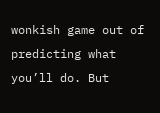wonkish game out of predicting what you’ll do. But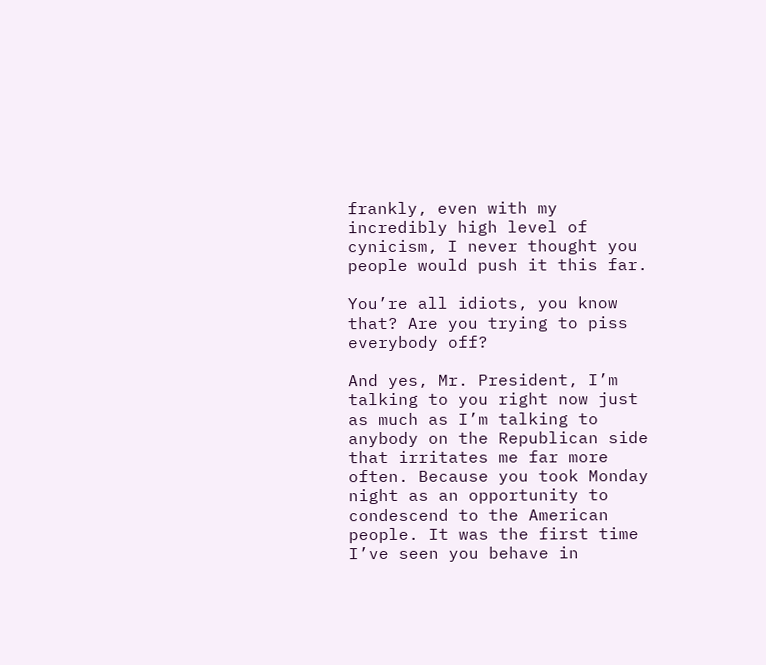frankly, even with my incredibly high level of cynicism, I never thought you people would push it this far.

You’re all idiots, you know that? Are you trying to piss everybody off?

And yes, Mr. President, I’m talking to you right now just as much as I’m talking to anybody on the Republican side that irritates me far more often. Because you took Monday night as an opportunity to condescend to the American people. It was the first time I’ve seen you behave in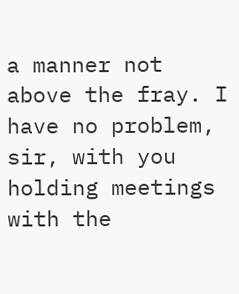a manner not above the fray. I have no problem, sir, with you holding meetings with the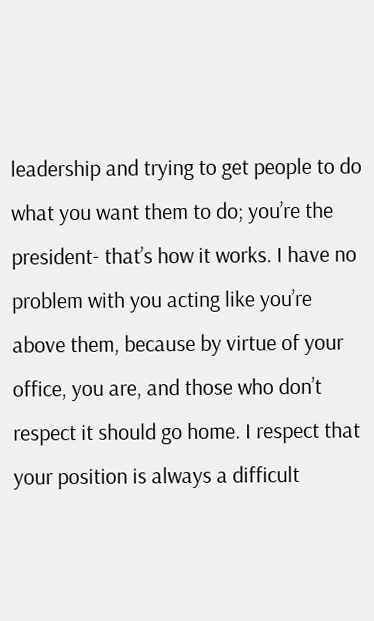leadership and trying to get people to do what you want them to do; you’re the president- that’s how it works. I have no problem with you acting like you’re above them, because by virtue of your office, you are, and those who don’t respect it should go home. I respect that your position is always a difficult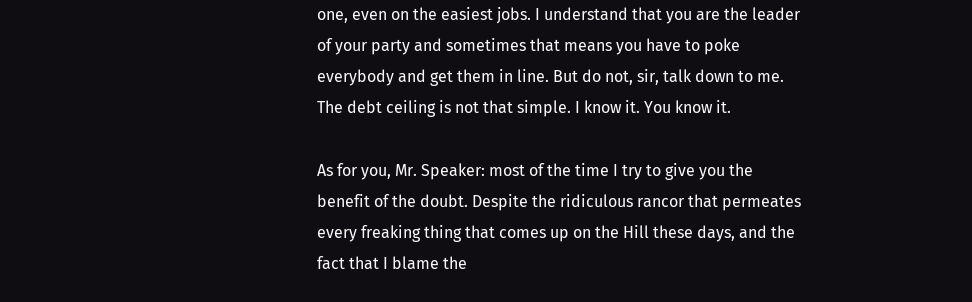one, even on the easiest jobs. I understand that you are the leader of your party and sometimes that means you have to poke everybody and get them in line. But do not, sir, talk down to me. The debt ceiling is not that simple. I know it. You know it.

As for you, Mr. Speaker: most of the time I try to give you the benefit of the doubt. Despite the ridiculous rancor that permeates every freaking thing that comes up on the Hill these days, and the fact that I blame the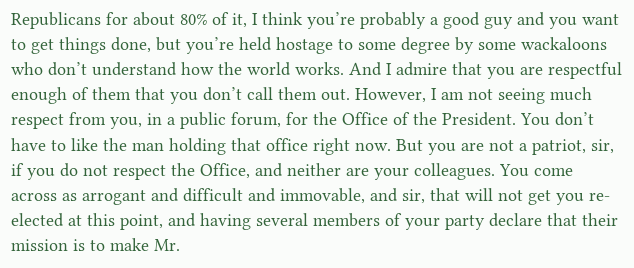Republicans for about 80% of it, I think you’re probably a good guy and you want to get things done, but you’re held hostage to some degree by some wackaloons who don’t understand how the world works. And I admire that you are respectful enough of them that you don’t call them out. However, I am not seeing much respect from you, in a public forum, for the Office of the President. You don’t have to like the man holding that office right now. But you are not a patriot, sir, if you do not respect the Office, and neither are your colleagues. You come across as arrogant and difficult and immovable, and sir, that will not get you re-elected at this point, and having several members of your party declare that their mission is to make Mr.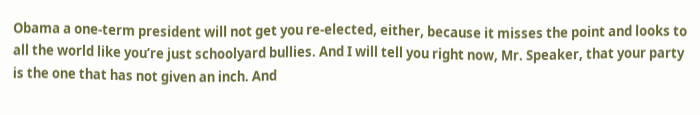Obama a one-term president will not get you re-elected, either, because it misses the point and looks to all the world like you’re just schoolyard bullies. And I will tell you right now, Mr. Speaker, that your party is the one that has not given an inch. And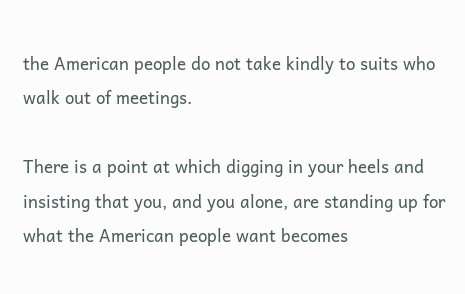the American people do not take kindly to suits who walk out of meetings.

There is a point at which digging in your heels and insisting that you, and you alone, are standing up for what the American people want becomes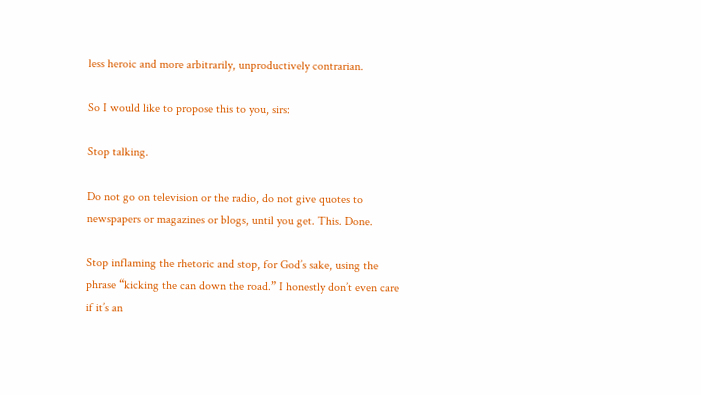less heroic and more arbitrarily, unproductively contrarian.

So I would like to propose this to you, sirs:

Stop talking.

Do not go on television or the radio, do not give quotes to newspapers or magazines or blogs, until you get. This. Done.

Stop inflaming the rhetoric and stop, for God’s sake, using the phrase “kicking the can down the road.” I honestly don’t even care if it’s an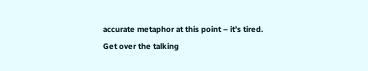accurate metaphor at this point – it’s tired. Get over the talking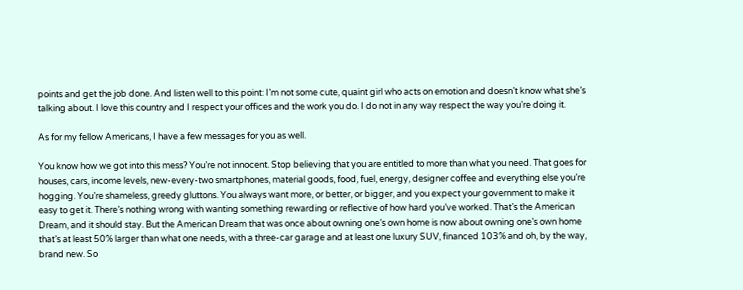points and get the job done. And listen well to this point: I’m not some cute, quaint girl who acts on emotion and doesn’t know what she’s talking about. I love this country and I respect your offices and the work you do. I do not in any way respect the way you’re doing it.

As for my fellow Americans, I have a few messages for you as well.

You know how we got into this mess? You’re not innocent. Stop believing that you are entitled to more than what you need. That goes for houses, cars, income levels, new-every-two smartphones, material goods, food, fuel, energy, designer coffee and everything else you’re hogging. You’re shameless, greedy gluttons. You always want more, or better, or bigger, and you expect your government to make it easy to get it. There’s nothing wrong with wanting something rewarding or reflective of how hard you’ve worked. That’s the American Dream, and it should stay. But the American Dream that was once about owning one’s own home is now about owning one’s own home that’s at least 50% larger than what one needs, with a three-car garage and at least one luxury SUV, financed 103% and oh, by the way, brand new. So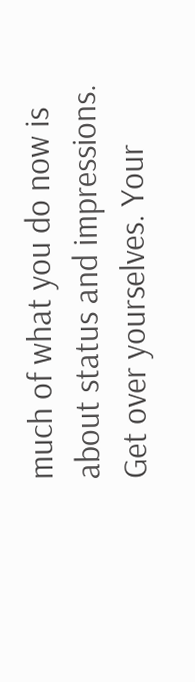much of what you do now is about status and impressions. Get over yourselves. Your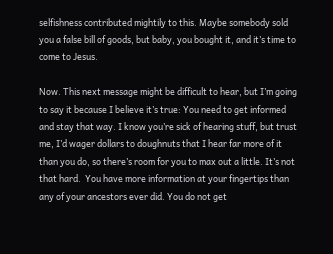selfishness contributed mightily to this. Maybe somebody sold you a false bill of goods, but baby, you bought it, and it’s time to come to Jesus.

Now. This next message might be difficult to hear, but I’m going to say it because I believe it’s true: You need to get informed and stay that way. I know you’re sick of hearing stuff, but trust me, I’d wager dollars to doughnuts that I hear far more of it than you do, so there’s room for you to max out a little. It’s not that hard.  You have more information at your fingertips than any of your ancestors ever did. You do not get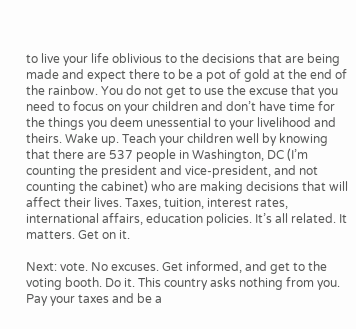to live your life oblivious to the decisions that are being made and expect there to be a pot of gold at the end of the rainbow. You do not get to use the excuse that you need to focus on your children and don’t have time for the things you deem unessential to your livelihood and theirs. Wake up. Teach your children well by knowing that there are 537 people in Washington, DC (I’m counting the president and vice-president, and not counting the cabinet) who are making decisions that will affect their lives. Taxes, tuition, interest rates, international affairs, education policies. It’s all related. It matters. Get on it.

Next: vote. No excuses. Get informed, and get to the voting booth. Do it. This country asks nothing from you. Pay your taxes and be a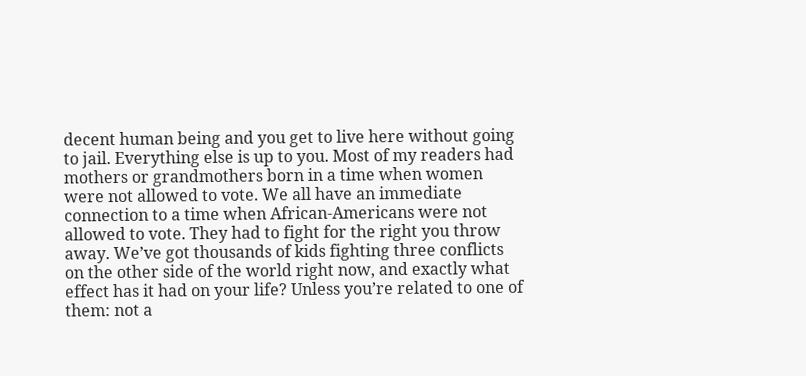decent human being and you get to live here without going to jail. Everything else is up to you. Most of my readers had mothers or grandmothers born in a time when women were not allowed to vote. We all have an immediate connection to a time when African-Americans were not allowed to vote. They had to fight for the right you throw away. We’ve got thousands of kids fighting three conflicts on the other side of the world right now, and exactly what effect has it had on your life? Unless you’re related to one of them: not a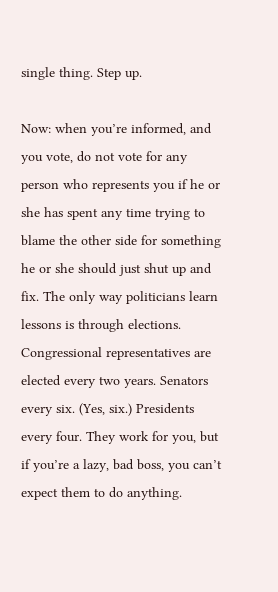single thing. Step up.

Now: when you’re informed, and you vote, do not vote for any person who represents you if he or she has spent any time trying to blame the other side for something he or she should just shut up and fix. The only way politicians learn lessons is through elections. Congressional representatives are elected every two years. Senators every six. (Yes, six.) Presidents every four. They work for you, but if you’re a lazy, bad boss, you can’t expect them to do anything.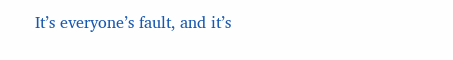It’s everyone’s fault, and it’s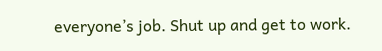everyone’s job. Shut up and get to work.